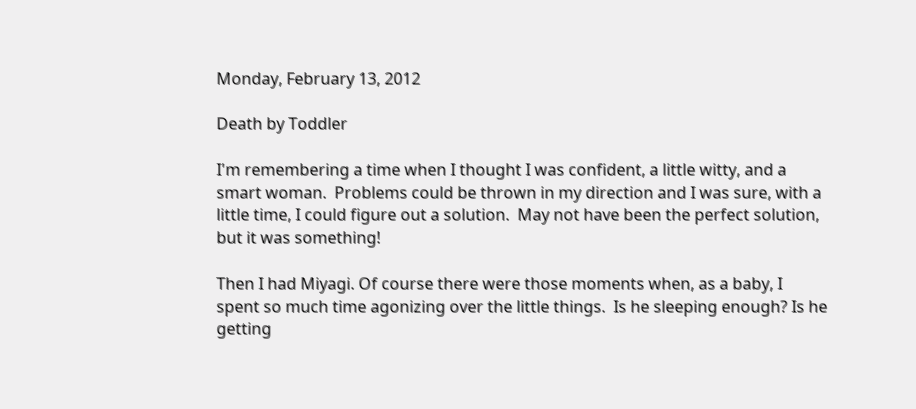Monday, February 13, 2012

Death by Toddler

I'm remembering a time when I thought I was confident, a little witty, and a smart woman.  Problems could be thrown in my direction and I was sure, with a little time, I could figure out a solution.  May not have been the perfect solution, but it was something!

Then I had Miyagi. Of course there were those moments when, as a baby, I spent so much time agonizing over the little things.  Is he sleeping enough? Is he getting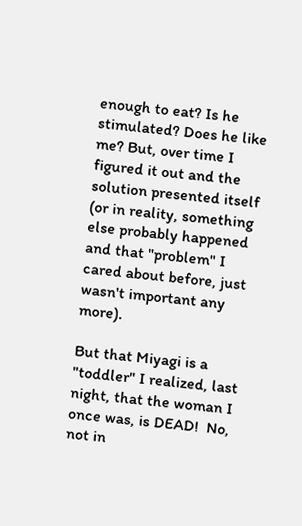enough to eat? Is he stimulated? Does he like me? But, over time I figured it out and the solution presented itself (or in reality, something else probably happened and that "problem" I cared about before, just wasn't important any more).

But that Miyagi is a "toddler" I realized, last night, that the woman I once was, is DEAD!  No, not in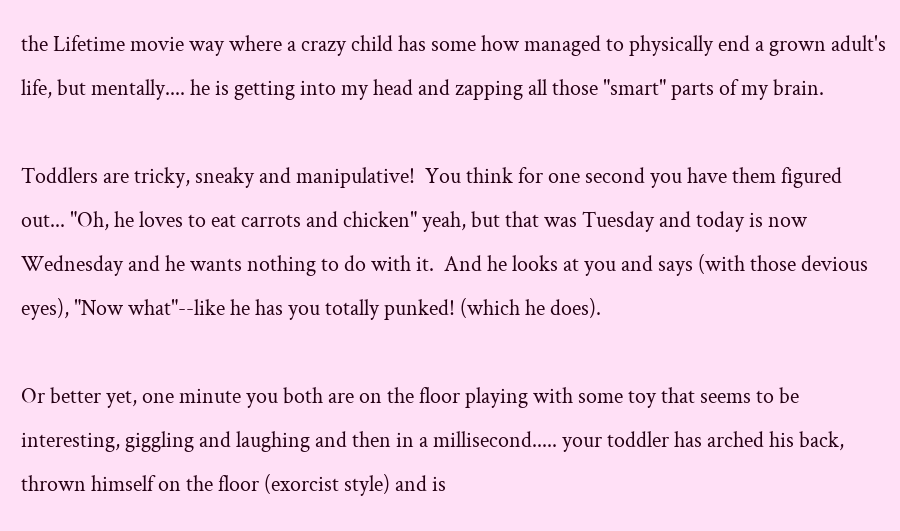the Lifetime movie way where a crazy child has some how managed to physically end a grown adult's life, but mentally.... he is getting into my head and zapping all those "smart" parts of my brain.

Toddlers are tricky, sneaky and manipulative!  You think for one second you have them figured out... "Oh, he loves to eat carrots and chicken" yeah, but that was Tuesday and today is now Wednesday and he wants nothing to do with it.  And he looks at you and says (with those devious eyes), "Now what"--like he has you totally punked! (which he does).

Or better yet, one minute you both are on the floor playing with some toy that seems to be interesting, giggling and laughing and then in a millisecond..... your toddler has arched his back, thrown himself on the floor (exorcist style) and is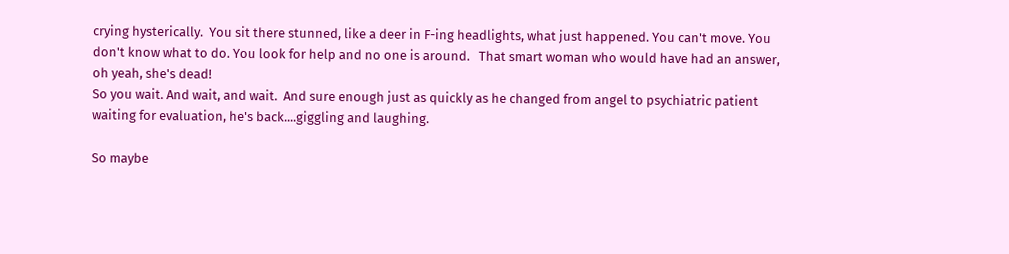crying hysterically.  You sit there stunned, like a deer in F-ing headlights, what just happened. You can't move. You don't know what to do. You look for help and no one is around.   That smart woman who would have had an answer, oh yeah, she's dead!
So you wait. And wait, and wait.  And sure enough just as quickly as he changed from angel to psychiatric patient waiting for evaluation, he's back....giggling and laughing.

So maybe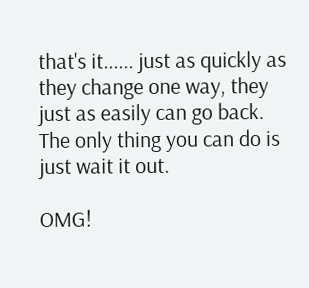that's it...... just as quickly as they change one way, they just as easily can go back.  The only thing you can do is just wait it out.

OMG!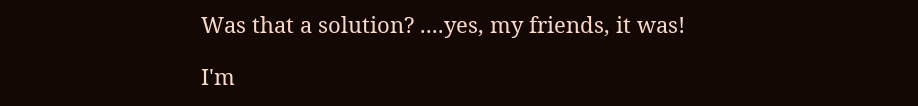Was that a solution? ....yes, my friends, it was!

I'm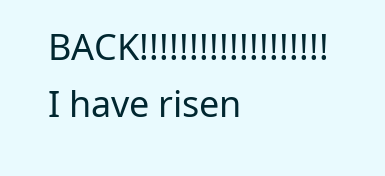BACK!!!!!!!!!!!!!!!!!!!  I have risen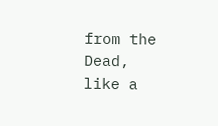from the Dead, like a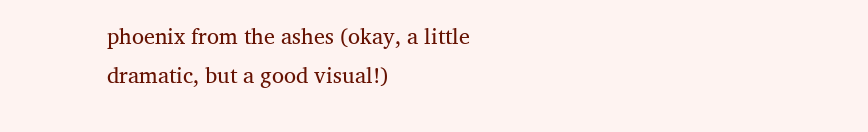phoenix from the ashes (okay, a little dramatic, but a good visual!)